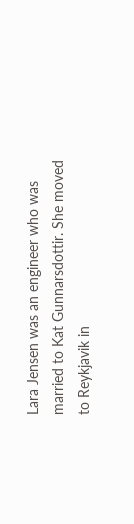Lara Jensen was an engineer who was married to Kat Gunnarsdottir. She moved to Reykjavik in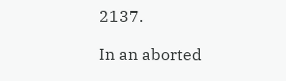2137.

In an aborted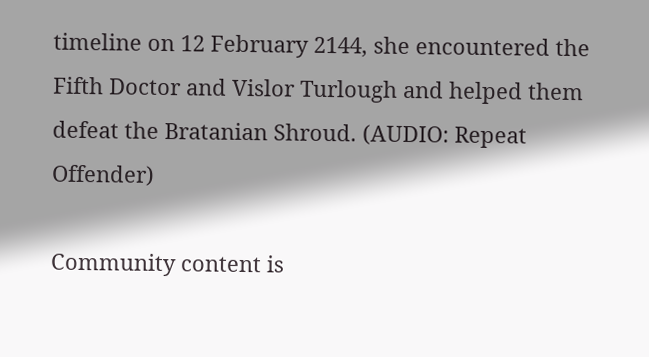timeline on 12 February 2144, she encountered the Fifth Doctor and Vislor Turlough and helped them defeat the Bratanian Shroud. (AUDIO: Repeat Offender)

Community content is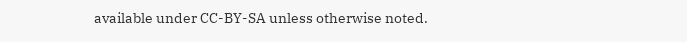available under CC-BY-SA unless otherwise noted.